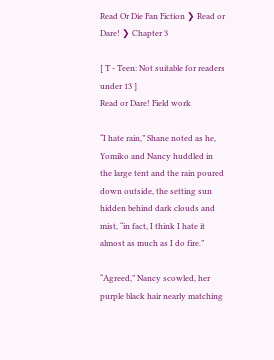Read Or Die Fan Fiction ❯ Read or Dare! ❯ Chapter 3

[ T - Teen: Not suitable for readers under 13 ]
Read or Dare! Field work

“I hate rain,” Shane noted as he, Yomiko and Nancy huddled in the large tent and the rain poured down outside, the setting sun hidden behind dark clouds and mist, “in fact, I think I hate it almost as much as I do fire.”

“Agreed,” Nancy scowled, her purple black hair nearly matching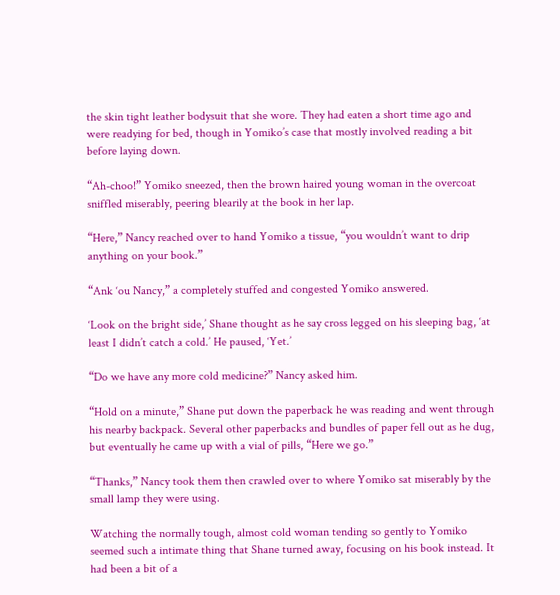the skin tight leather bodysuit that she wore. They had eaten a short time ago and were readying for bed, though in Yomiko’s case that mostly involved reading a bit before laying down.

“Ah-choo!” Yomiko sneezed, then the brown haired young woman in the overcoat sniffled miserably, peering blearily at the book in her lap.

“Here,” Nancy reached over to hand Yomiko a tissue, “you wouldn’t want to drip anything on your book.”

“Ank ‘ou Nancy,” a completely stuffed and congested Yomiko answered.

‘Look on the bright side,’ Shane thought as he say cross legged on his sleeping bag, ‘at least I didn’t catch a cold.’ He paused, ‘Yet.’

“Do we have any more cold medicine?” Nancy asked him.

“Hold on a minute,” Shane put down the paperback he was reading and went through his nearby backpack. Several other paperbacks and bundles of paper fell out as he dug, but eventually he came up with a vial of pills, “Here we go.”

“Thanks,” Nancy took them then crawled over to where Yomiko sat miserably by the small lamp they were using.

Watching the normally tough, almost cold woman tending so gently to Yomiko seemed such a intimate thing that Shane turned away, focusing on his book instead. It had been a bit of a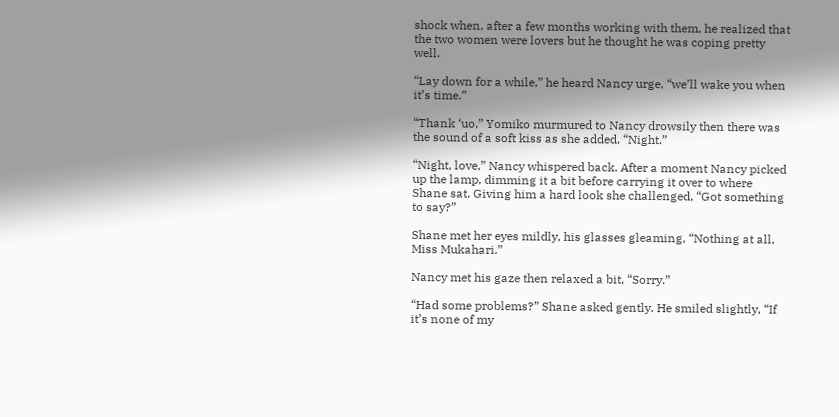shock when, after a few months working with them, he realized that the two women were lovers but he thought he was coping pretty well.

“Lay down for a while,” he heard Nancy urge, “we’ll wake you when it’s time.”

“Thank ‘uo,” Yomiko murmured to Nancy drowsily then there was the sound of a soft kiss as she added, “Night.”

“Night, love,” Nancy whispered back. After a moment Nancy picked up the lamp, dimming it a bit before carrying it over to where Shane sat. Giving him a hard look she challenged, “Got something to say?”

Shane met her eyes mildly, his glasses gleaming, “Nothing at all, Miss Mukahari.”

Nancy met his gaze then relaxed a bit, “Sorry.”

“Had some problems?” Shane asked gently. He smiled slightly, “If it’s none of my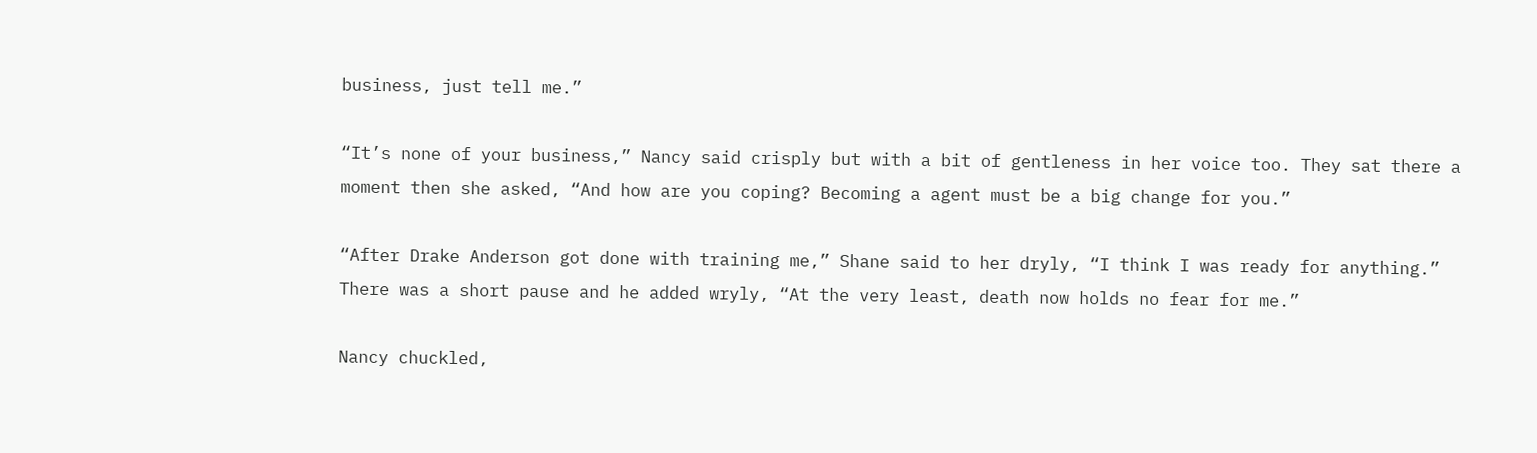business, just tell me.”

“It’s none of your business,” Nancy said crisply but with a bit of gentleness in her voice too. They sat there a moment then she asked, “And how are you coping? Becoming a agent must be a big change for you.”

“After Drake Anderson got done with training me,” Shane said to her dryly, “I think I was ready for anything.” There was a short pause and he added wryly, “At the very least, death now holds no fear for me.”

Nancy chuckled,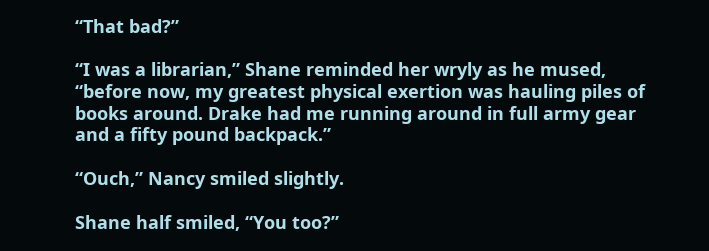“That bad?”

“I was a librarian,” Shane reminded her wryly as he mused, “before now, my greatest physical exertion was hauling piles of books around. Drake had me running around in full army gear and a fifty pound backpack.”

“Ouch,” Nancy smiled slightly.

Shane half smiled, “You too?”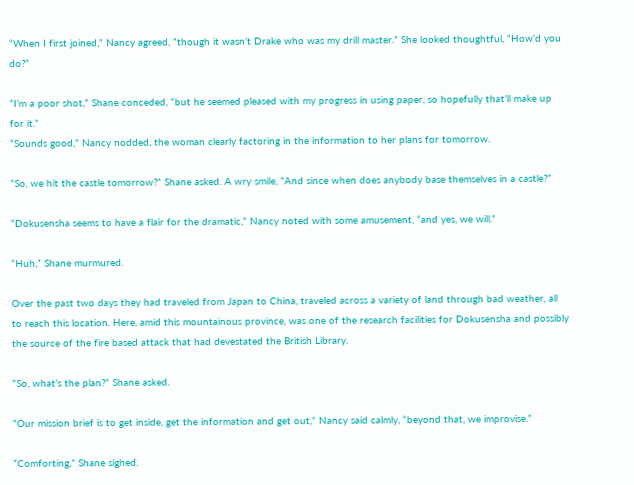“When I first joined,” Nancy agreed, “though it wasn’t Drake who was my drill master.” She looked thoughtful, “How’d you do?”

“I’m a poor shot,” Shane conceded, “but he seemed pleased with my progress in using paper, so hopefully that’ll make up for it.”
“Sounds good,” Nancy nodded, the woman clearly factoring in the information to her plans for tomorrow.

“So, we hit the castle tomorrow?” Shane asked. A wry smile, “And since when does anybody base themselves in a castle?”

“Dokusensha seems to have a flair for the dramatic,” Nancy noted with some amusement, “and yes, we will.”

“Huh,” Shane murmured.

Over the past two days they had traveled from Japan to China, traveled across a variety of land through bad weather, all to reach this location. Here, amid this mountainous province, was one of the research facilities for Dokusensha and possibly the source of the fire based attack that had devestated the British Library.

“So, what’s the plan?” Shane asked.

“Our mission brief is to get inside, get the information and get out,” Nancy said calmly, “beyond that, we improvise.”

“Comforting,” Shane sighed.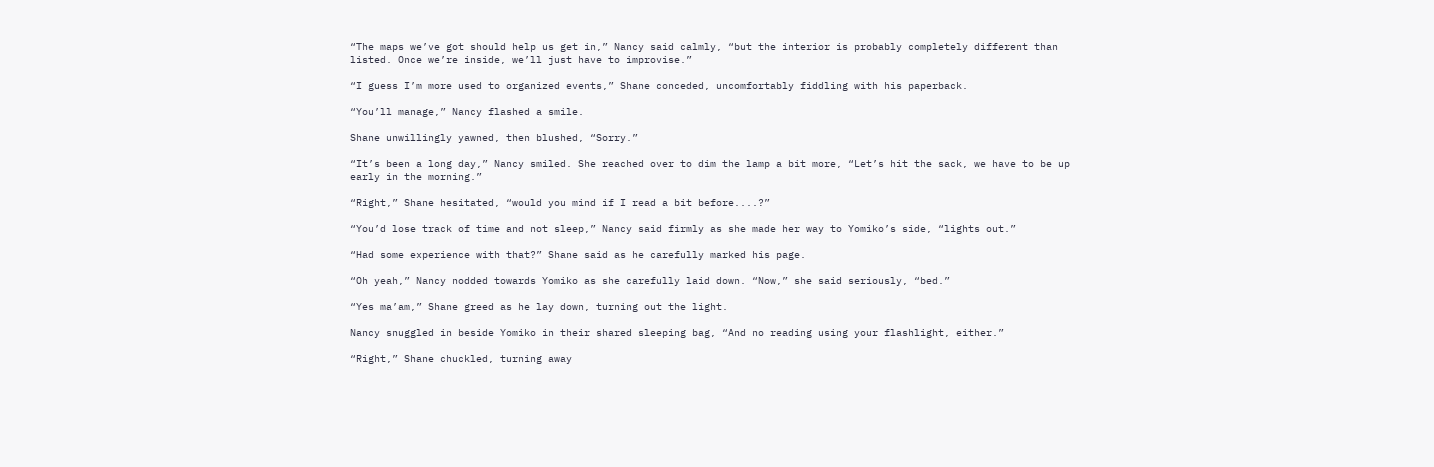“The maps we’ve got should help us get in,” Nancy said calmly, “but the interior is probably completely different than listed. Once we’re inside, we’ll just have to improvise.”

“I guess I’m more used to organized events,” Shane conceded, uncomfortably fiddling with his paperback.

“You’ll manage,” Nancy flashed a smile.

Shane unwillingly yawned, then blushed, “Sorry.”

“It’s been a long day,” Nancy smiled. She reached over to dim the lamp a bit more, “Let’s hit the sack, we have to be up early in the morning.”

“Right,” Shane hesitated, “would you mind if I read a bit before....?”

“You’d lose track of time and not sleep,” Nancy said firmly as she made her way to Yomiko’s side, “lights out.”

“Had some experience with that?” Shane said as he carefully marked his page.

“Oh yeah,” Nancy nodded towards Yomiko as she carefully laid down. “Now,” she said seriously, “bed.”

“Yes ma’am,” Shane greed as he lay down, turning out the light.

Nancy snuggled in beside Yomiko in their shared sleeping bag, “And no reading using your flashlight, either.”

“Right,” Shane chuckled, turning away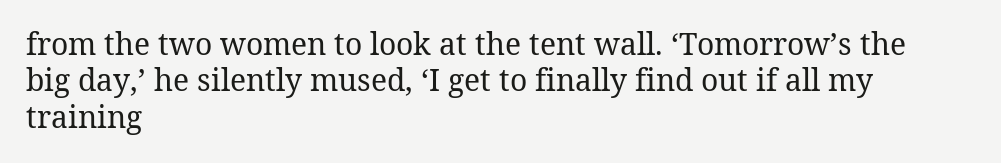from the two women to look at the tent wall. ‘Tomorrow’s the big day,’ he silently mused, ‘I get to finally find out if all my training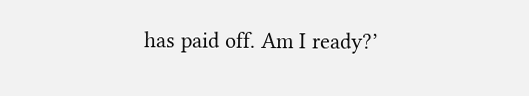has paid off. Am I ready?’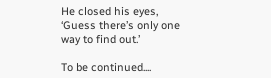He closed his eyes, ‘Guess there’s only one way to find out.’

To be continued....